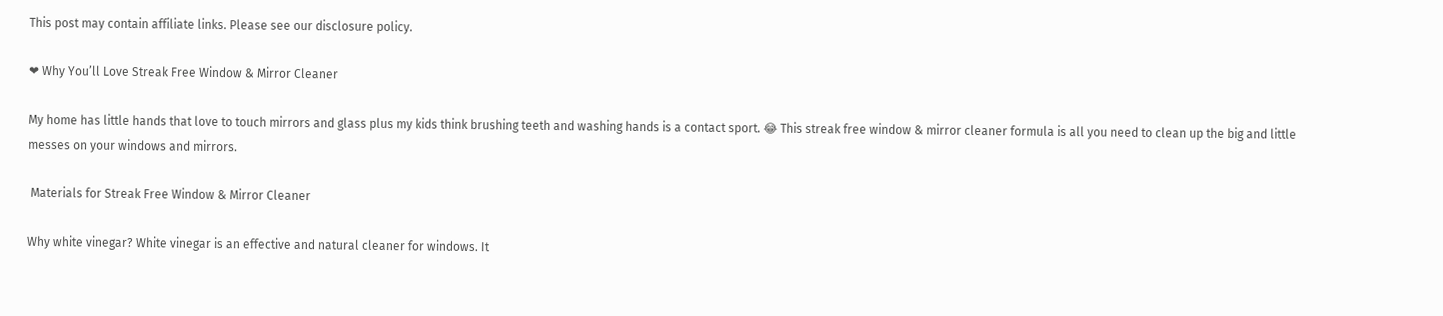This post may contain affiliate links. Please see our disclosure policy.

❤ Why You’ll Love Streak Free Window & Mirror Cleaner

My home has little hands that love to touch mirrors and glass plus my kids think brushing teeth and washing hands is a contact sport. 😂 This streak free window & mirror cleaner formula is all you need to clean up the big and little messes on your windows and mirrors.

 Materials for Streak Free Window & Mirror Cleaner

Why white vinegar? White vinegar is an effective and natural cleaner for windows. It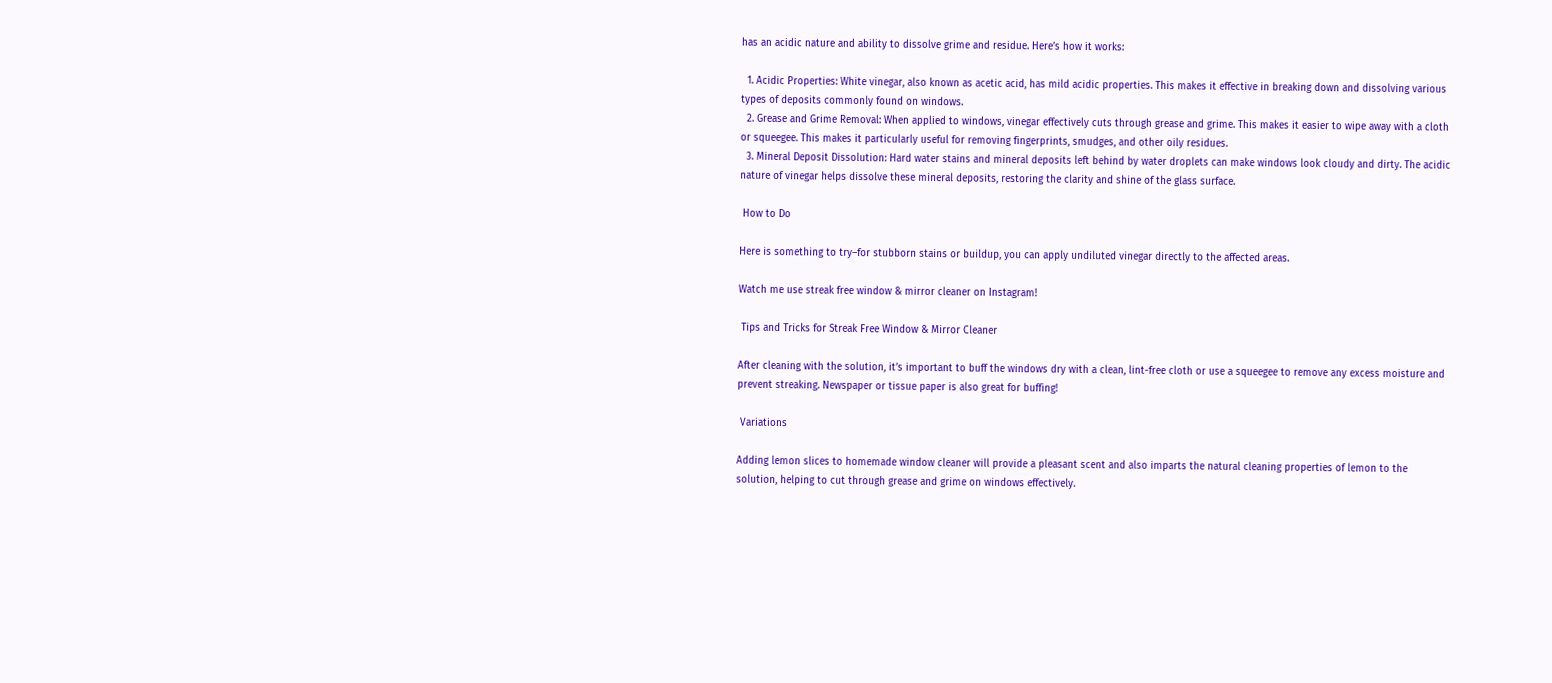has an acidic nature and ability to dissolve grime and residue. Here’s how it works:

  1. Acidic Properties: White vinegar, also known as acetic acid, has mild acidic properties. This makes it effective in breaking down and dissolving various types of deposits commonly found on windows.
  2. Grease and Grime Removal: When applied to windows, vinegar effectively cuts through grease and grime. This makes it easier to wipe away with a cloth or squeegee. This makes it particularly useful for removing fingerprints, smudges, and other oily residues.
  3. Mineral Deposit Dissolution: Hard water stains and mineral deposits left behind by water droplets can make windows look cloudy and dirty. The acidic nature of vinegar helps dissolve these mineral deposits, restoring the clarity and shine of the glass surface.

 How to Do

Here is something to try–for stubborn stains or buildup, you can apply undiluted vinegar directly to the affected areas.

Watch me use streak free window & mirror cleaner on Instagram!

 Tips and Tricks for Streak Free Window & Mirror Cleaner

After cleaning with the solution, it’s important to buff the windows dry with a clean, lint-free cloth or use a squeegee to remove any excess moisture and prevent streaking. Newspaper or tissue paper is also great for buffing!

 Variations

Adding lemon slices to homemade window cleaner will provide a pleasant scent and also imparts the natural cleaning properties of lemon to the solution, helping to cut through grease and grime on windows effectively.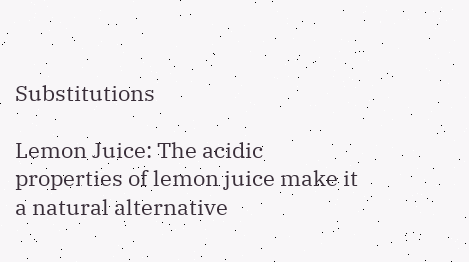Substitutions

Lemon Juice: The acidic properties of lemon juice make it a natural alternative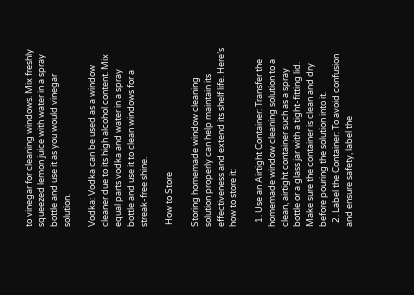to vinegar for cleaning windows. Mix freshly squeezed lemon juice with water in a spray bottle and use it as you would vinegar solution.

Vodka: Vodka can be used as a window cleaner due to its high alcohol content. Mix equal parts vodka and water in a spray bottle and use it to clean windows for a streak-free shine.

 How to Store

Storing homemade window cleaning solution properly can help maintain its effectiveness and extend its shelf life. Here’s how to store it:

  1. Use an Airtight Container: Transfer the homemade window cleaning solution to a clean, airtight container such as a spray bottle or a glass jar with a tight-fitting lid. Make sure the container is clean and dry before pouring the solution into it.
  2. Label the Container: To avoid confusion and ensure safety, label the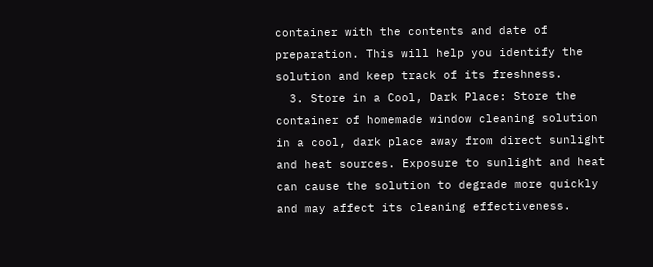container with the contents and date of preparation. This will help you identify the solution and keep track of its freshness.
  3. Store in a Cool, Dark Place: Store the container of homemade window cleaning solution in a cool, dark place away from direct sunlight and heat sources. Exposure to sunlight and heat can cause the solution to degrade more quickly and may affect its cleaning effectiveness.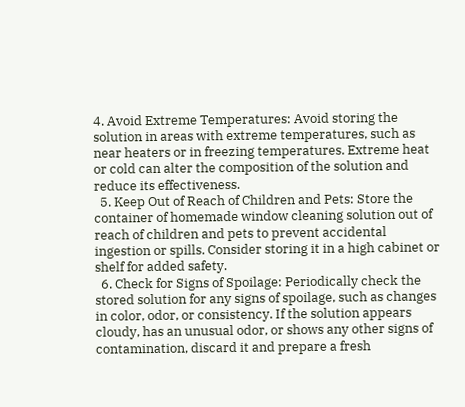4. Avoid Extreme Temperatures: Avoid storing the solution in areas with extreme temperatures, such as near heaters or in freezing temperatures. Extreme heat or cold can alter the composition of the solution and reduce its effectiveness.
  5. Keep Out of Reach of Children and Pets: Store the container of homemade window cleaning solution out of reach of children and pets to prevent accidental ingestion or spills. Consider storing it in a high cabinet or shelf for added safety.
  6. Check for Signs of Spoilage: Periodically check the stored solution for any signs of spoilage, such as changes in color, odor, or consistency. If the solution appears cloudy, has an unusual odor, or shows any other signs of contamination, discard it and prepare a fresh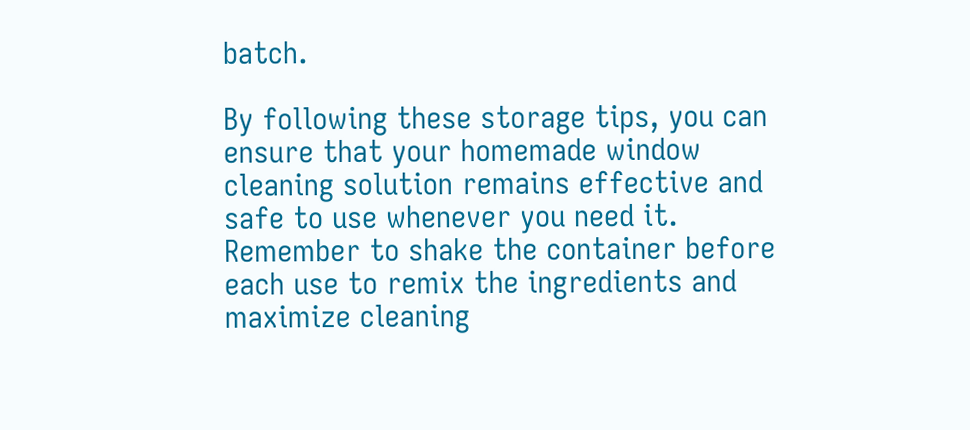batch.

By following these storage tips, you can ensure that your homemade window cleaning solution remains effective and safe to use whenever you need it. Remember to shake the container before each use to remix the ingredients and maximize cleaning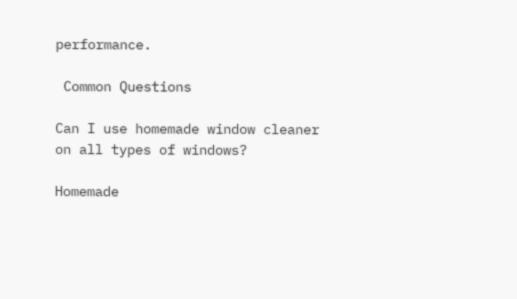performance.

 Common Questions

Can I use homemade window cleaner on all types of windows?

Homemade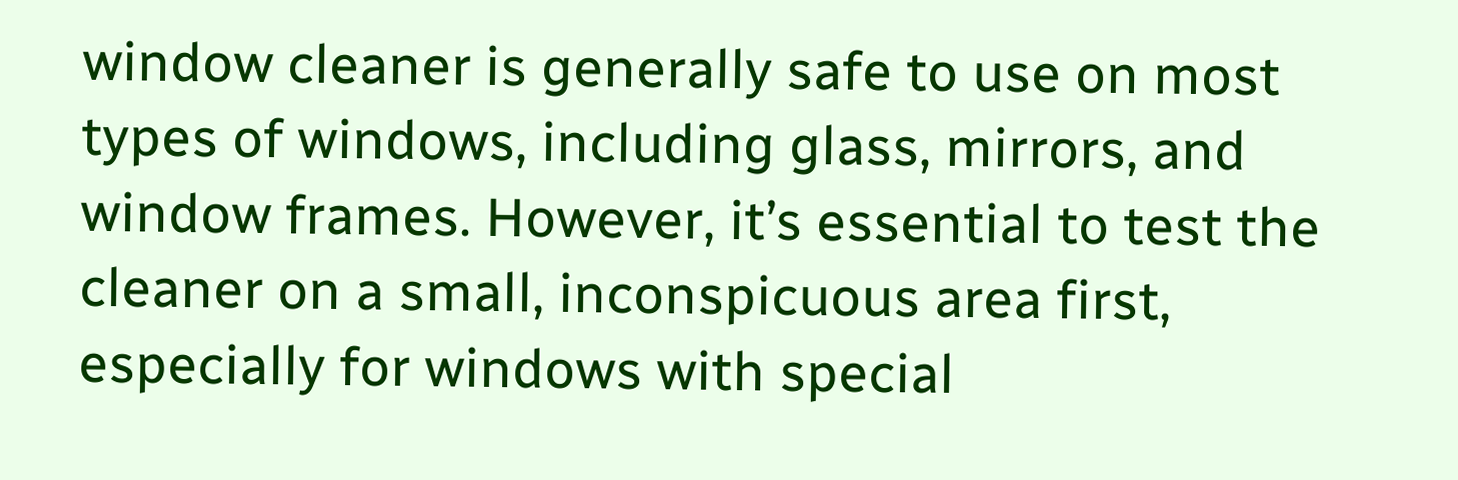window cleaner is generally safe to use on most types of windows, including glass, mirrors, and window frames. However, it’s essential to test the cleaner on a small, inconspicuous area first, especially for windows with special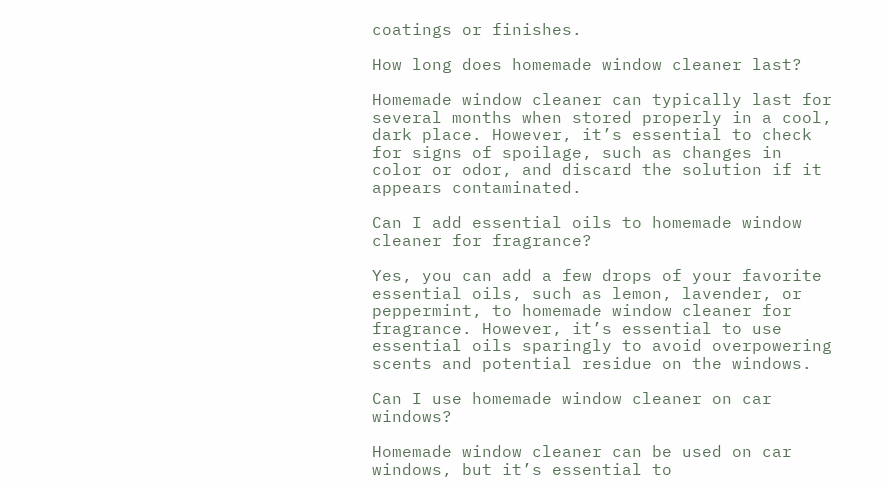coatings or finishes.

How long does homemade window cleaner last?

Homemade window cleaner can typically last for several months when stored properly in a cool, dark place. However, it’s essential to check for signs of spoilage, such as changes in color or odor, and discard the solution if it appears contaminated.

Can I add essential oils to homemade window cleaner for fragrance?

Yes, you can add a few drops of your favorite essential oils, such as lemon, lavender, or peppermint, to homemade window cleaner for fragrance. However, it’s essential to use essential oils sparingly to avoid overpowering scents and potential residue on the windows.

Can I use homemade window cleaner on car windows?

Homemade window cleaner can be used on car windows, but it’s essential to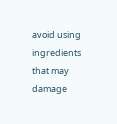avoid using ingredients that may damage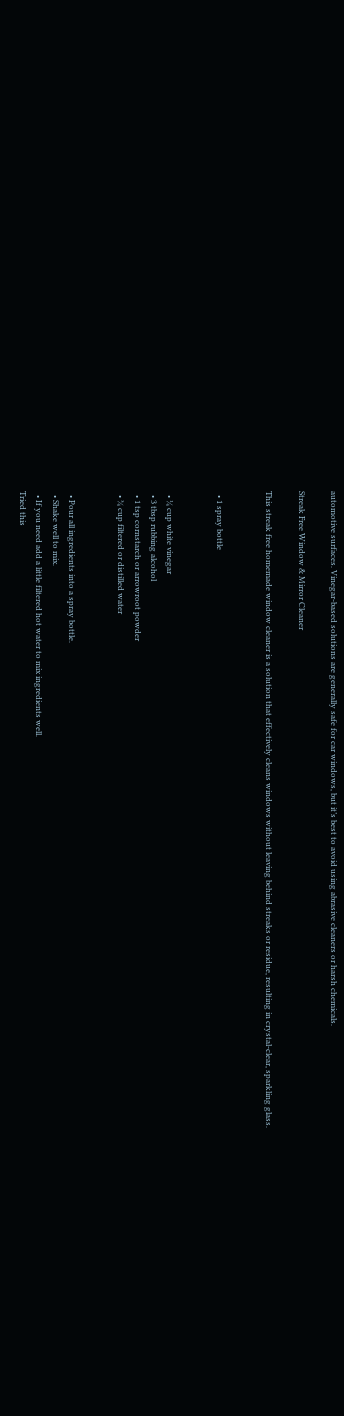automotive surfaces. Vinegar-based solutions are generally safe for car windows, but it’s best to avoid using abrasive cleaners or harsh chemicals.

Streak Free Window & Mirror Cleaner

This streak free homemade window cleaner is a solution that effectively cleans windows without leaving behind streaks or residue, resulting in crystal-clear, sparkling glass.


  • 1 spray bottle


  • ¼ cup white vinegar
  • 3 tbsp rubbing alcohol
  • 1 tsp cornstarch or arrowroot powder
  • ¾ cup filtered or distilled water


  • Pour all ingredients into a spray bottle.
  • Shake well to mix.
  • If you need add a little filtered hot water to mix ingredients well.
Tried this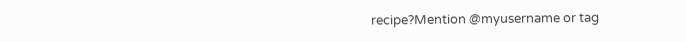recipe?Mention @myusername or tag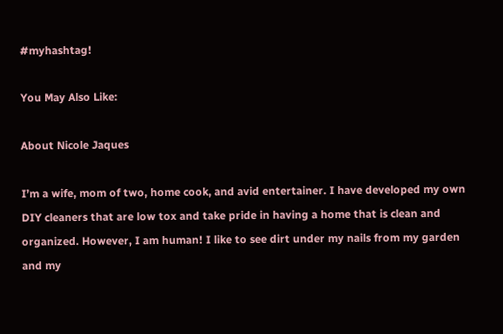#myhashtag!

You May Also Like:

About Nicole Jaques

I’m a wife, mom of two, home cook, and avid entertainer. I have developed my own DIY cleaners that are low tox and take pride in having a home that is clean and organized. However, I am human! I like to see dirt under my nails from my garden and my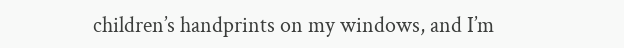children’s handprints on my windows, and I’m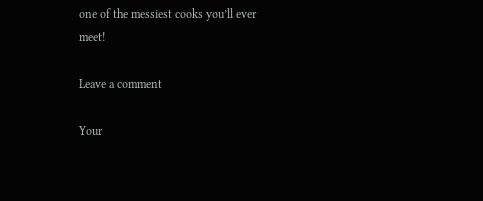one of the messiest cooks you’ll ever meet!

Leave a comment

Your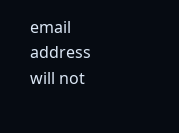email address will not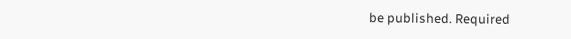be published. Required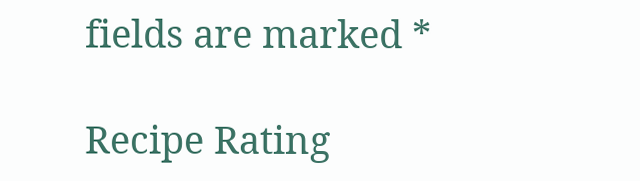fields are marked *

Recipe Rating